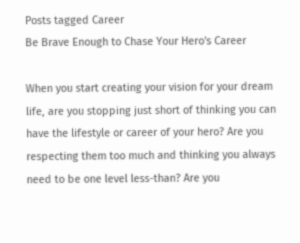Posts tagged Career
Be Brave Enough to Chase Your Hero's Career

When you start creating your vision for your dream life, are you stopping just short of thinking you can have the lifestyle or career of your hero? Are you respecting them too much and thinking you always need to be one level less-than? Are you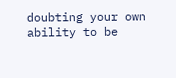doubting your own ability to be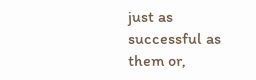just as successful as them or,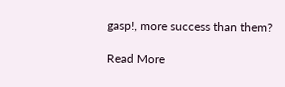gasp!, more success than them?

Read More